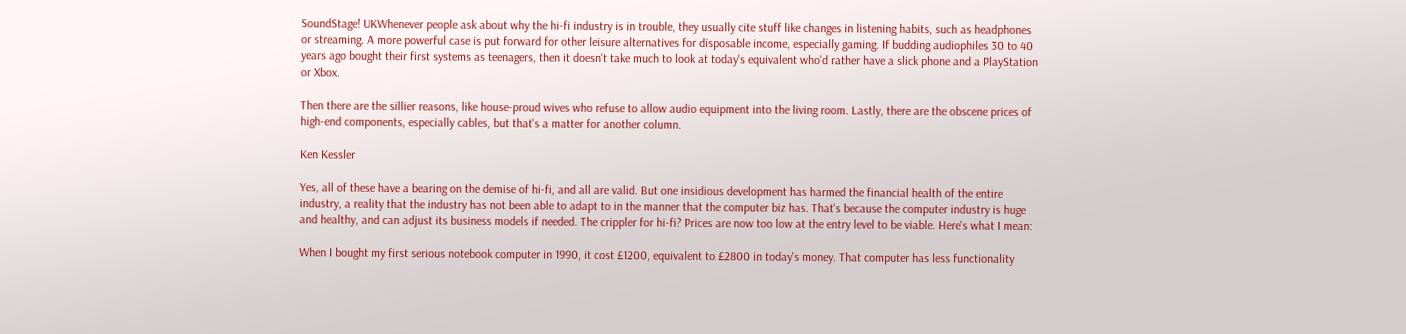SoundStage! UKWhenever people ask about why the hi-fi industry is in trouble, they usually cite stuff like changes in listening habits, such as headphones or streaming. A more powerful case is put forward for other leisure alternatives for disposable income, especially gaming. If budding audiophiles 30 to 40 years ago bought their first systems as teenagers, then it doesn't take much to look at today's equivalent who'd rather have a slick phone and a PlayStation or Xbox.

Then there are the sillier reasons, like house-proud wives who refuse to allow audio equipment into the living room. Lastly, there are the obscene prices of high-end components, especially cables, but that's a matter for another column.

Ken Kessler

Yes, all of these have a bearing on the demise of hi-fi, and all are valid. But one insidious development has harmed the financial health of the entire industry, a reality that the industry has not been able to adapt to in the manner that the computer biz has. That's because the computer industry is huge and healthy, and can adjust its business models if needed. The crippler for hi-fi? Prices are now too low at the entry level to be viable. Here's what I mean:

When I bought my first serious notebook computer in 1990, it cost £1200, equivalent to £2800 in today's money. That computer has less functionality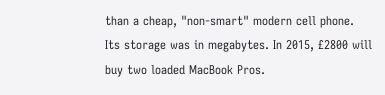than a cheap, "non-smart" modern cell phone. Its storage was in megabytes. In 2015, £2800 will buy two loaded MacBook Pros.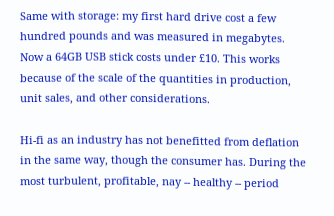Same with storage: my first hard drive cost a few hundred pounds and was measured in megabytes. Now a 64GB USB stick costs under £10. This works because of the scale of the quantities in production, unit sales, and other considerations.

Hi-fi as an industry has not benefitted from deflation in the same way, though the consumer has. During the most turbulent, profitable, nay -- healthy -- period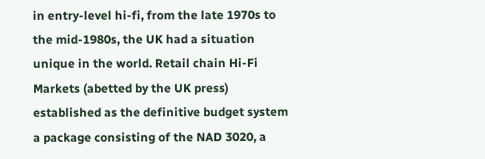in entry-level hi-fi, from the late 1970s to the mid-1980s, the UK had a situation unique in the world. Retail chain Hi-Fi Markets (abetted by the UK press) established as the definitive budget system a package consisting of the NAD 3020, a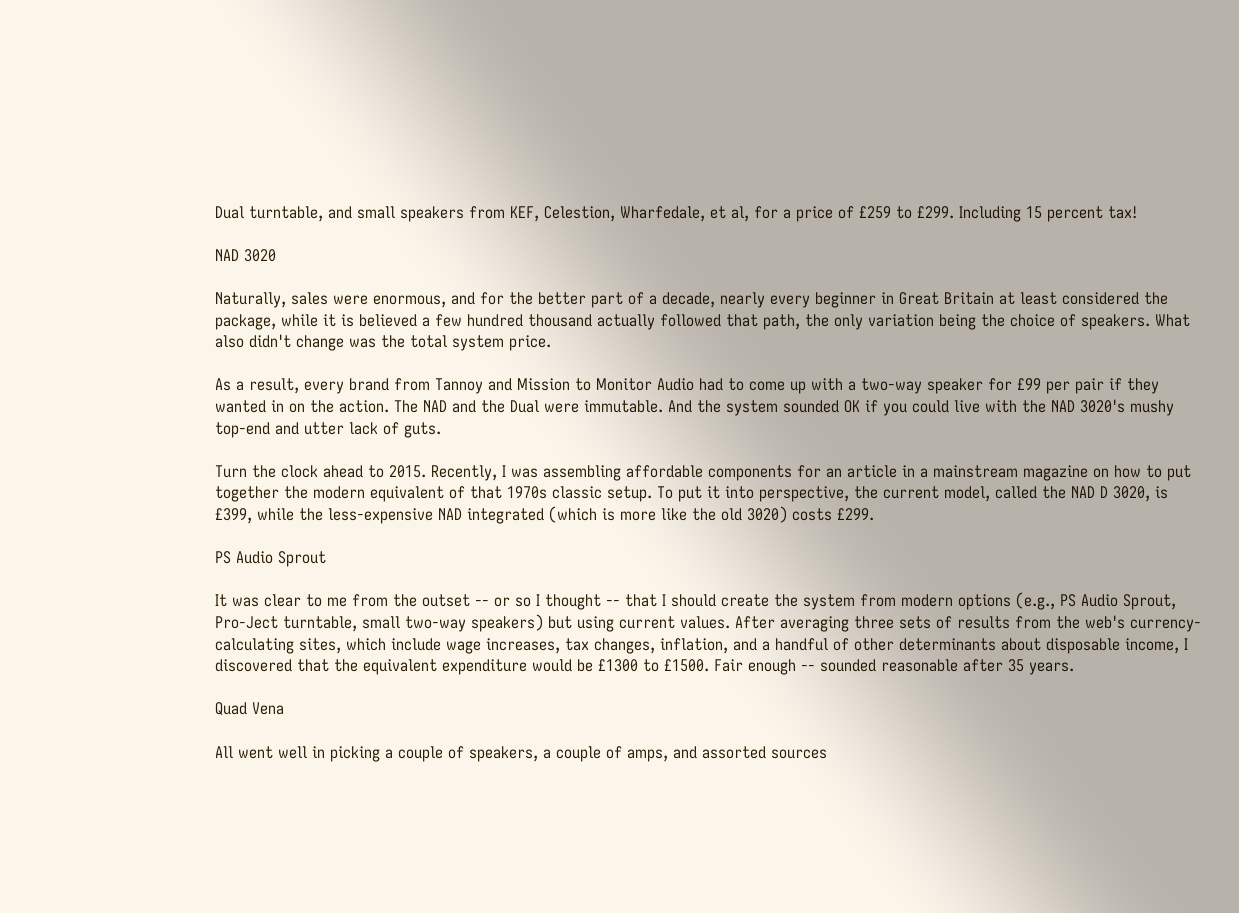Dual turntable, and small speakers from KEF, Celestion, Wharfedale, et al, for a price of £259 to £299. Including 15 percent tax!

NAD 3020

Naturally, sales were enormous, and for the better part of a decade, nearly every beginner in Great Britain at least considered the package, while it is believed a few hundred thousand actually followed that path, the only variation being the choice of speakers. What also didn't change was the total system price.

As a result, every brand from Tannoy and Mission to Monitor Audio had to come up with a two-way speaker for £99 per pair if they wanted in on the action. The NAD and the Dual were immutable. And the system sounded OK if you could live with the NAD 3020's mushy top-end and utter lack of guts.

Turn the clock ahead to 2015. Recently, I was assembling affordable components for an article in a mainstream magazine on how to put together the modern equivalent of that 1970s classic setup. To put it into perspective, the current model, called the NAD D 3020, is £399, while the less-expensive NAD integrated (which is more like the old 3020) costs £299.

PS Audio Sprout

It was clear to me from the outset -- or so I thought -- that I should create the system from modern options (e.g., PS Audio Sprout, Pro-Ject turntable, small two-way speakers) but using current values. After averaging three sets of results from the web's currency-calculating sites, which include wage increases, tax changes, inflation, and a handful of other determinants about disposable income, I discovered that the equivalent expenditure would be £1300 to £1500. Fair enough -- sounded reasonable after 35 years.

Quad Vena

All went well in picking a couple of speakers, a couple of amps, and assorted sources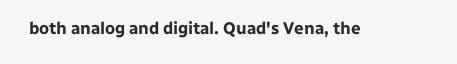both analog and digital. Quad's Vena, the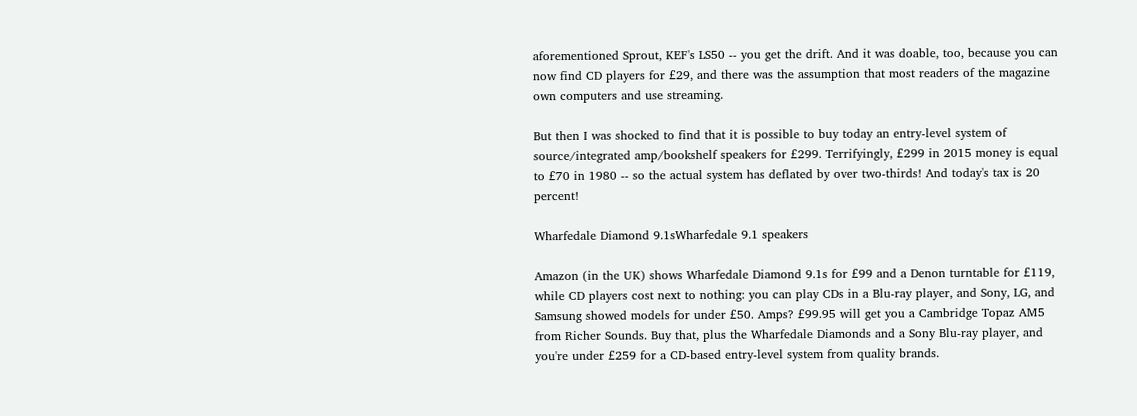aforementioned Sprout, KEF's LS50 -- you get the drift. And it was doable, too, because you can now find CD players for £29, and there was the assumption that most readers of the magazine own computers and use streaming.

But then I was shocked to find that it is possible to buy today an entry-level system of source/integrated amp/bookshelf speakers for £299. Terrifyingly, £299 in 2015 money is equal to £70 in 1980 -- so the actual system has deflated by over two-thirds! And today's tax is 20 percent!

Wharfedale Diamond 9.1sWharfedale 9.1 speakers

Amazon (in the UK) shows Wharfedale Diamond 9.1s for £99 and a Denon turntable for £119, while CD players cost next to nothing: you can play CDs in a Blu-ray player, and Sony, LG, and Samsung showed models for under £50. Amps? £99.95 will get you a Cambridge Topaz AM5 from Richer Sounds. Buy that, plus the Wharfedale Diamonds and a Sony Blu-ray player, and you're under £259 for a CD-based entry-level system from quality brands.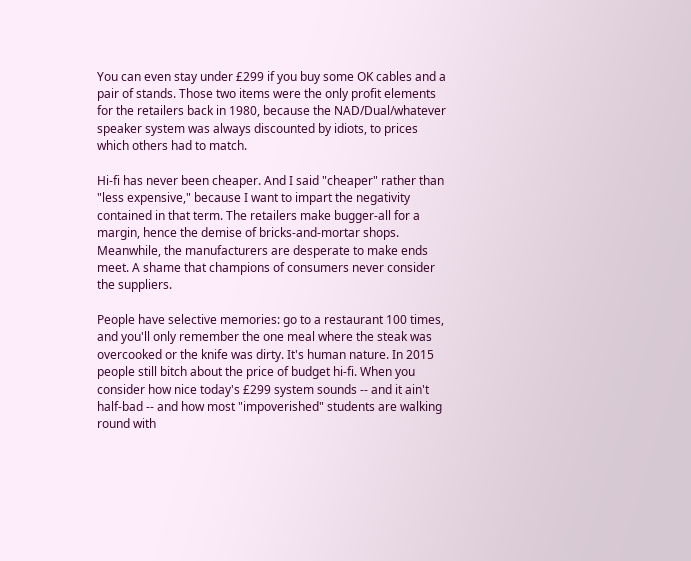You can even stay under £299 if you buy some OK cables and a pair of stands. Those two items were the only profit elements for the retailers back in 1980, because the NAD/Dual/whatever speaker system was always discounted by idiots, to prices which others had to match.

Hi-fi has never been cheaper. And I said "cheaper" rather than "less expensive," because I want to impart the negativity contained in that term. The retailers make bugger-all for a margin, hence the demise of bricks-and-mortar shops. Meanwhile, the manufacturers are desperate to make ends meet. A shame that champions of consumers never consider the suppliers.

People have selective memories: go to a restaurant 100 times, and you'll only remember the one meal where the steak was overcooked or the knife was dirty. It's human nature. In 2015 people still bitch about the price of budget hi-fi. When you consider how nice today's £299 system sounds -- and it ain't half-bad -- and how most "impoverished" students are walking round with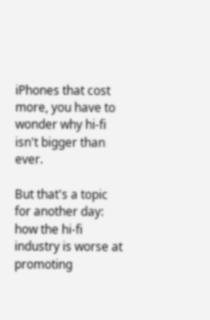iPhones that cost more, you have to wonder why hi-fi isn't bigger than ever.

But that's a topic for another day: how the hi-fi industry is worse at promoting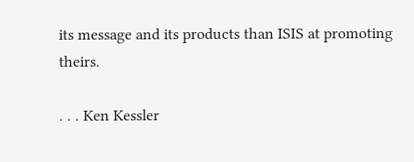its message and its products than ISIS at promoting theirs.

. . . Ken Kessler